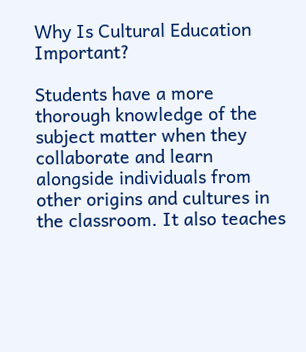Why Is Cultural Education Important?

Students have a more thorough knowledge of the subject matter when they collaborate and learn alongside individuals from other origins and cultures in the classroom. It also teaches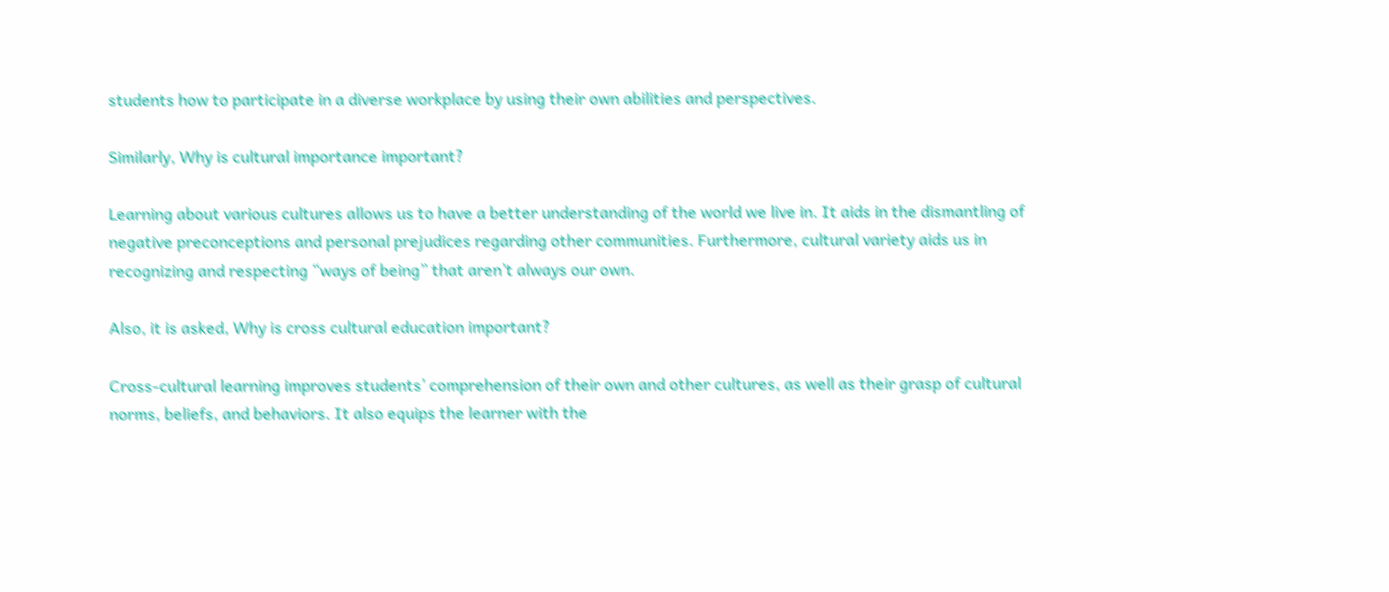students how to participate in a diverse workplace by using their own abilities and perspectives.

Similarly, Why is cultural importance important?

Learning about various cultures allows us to have a better understanding of the world we live in. It aids in the dismantling of negative preconceptions and personal prejudices regarding other communities. Furthermore, cultural variety aids us in recognizing and respecting “ways of being” that aren’t always our own.

Also, it is asked, Why is cross cultural education important?

Cross-cultural learning improves students’ comprehension of their own and other cultures, as well as their grasp of cultural norms, beliefs, and behaviors. It also equips the learner with the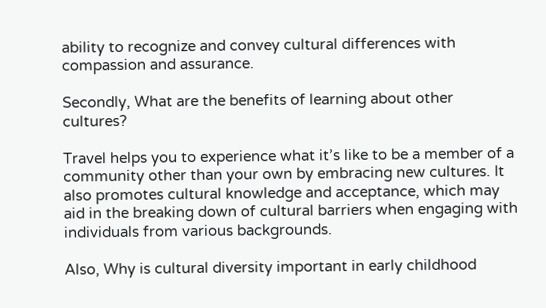ability to recognize and convey cultural differences with compassion and assurance.

Secondly, What are the benefits of learning about other cultures?

Travel helps you to experience what it’s like to be a member of a community other than your own by embracing new cultures. It also promotes cultural knowledge and acceptance, which may aid in the breaking down of cultural barriers when engaging with individuals from various backgrounds.

Also, Why is cultural diversity important in early childhood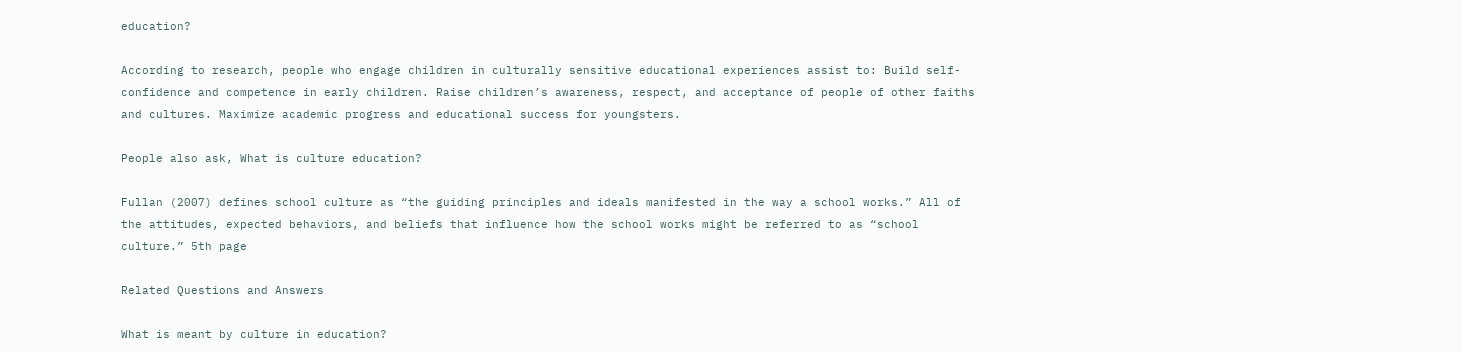education?

According to research, people who engage children in culturally sensitive educational experiences assist to: Build self-confidence and competence in early children. Raise children’s awareness, respect, and acceptance of people of other faiths and cultures. Maximize academic progress and educational success for youngsters.

People also ask, What is culture education?

Fullan (2007) defines school culture as “the guiding principles and ideals manifested in the way a school works.” All of the attitudes, expected behaviors, and beliefs that influence how the school works might be referred to as “school culture.” 5th page

Related Questions and Answers

What is meant by culture in education?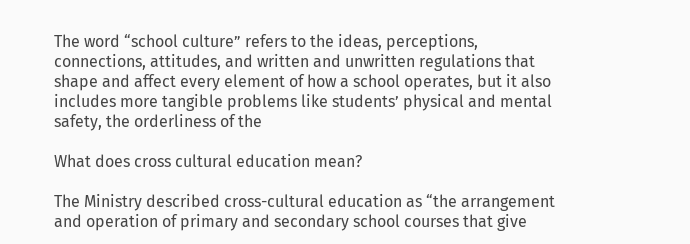The word “school culture” refers to the ideas, perceptions, connections, attitudes, and written and unwritten regulations that shape and affect every element of how a school operates, but it also includes more tangible problems like students’ physical and mental safety, the orderliness of the

What does cross cultural education mean?

The Ministry described cross-cultural education as “the arrangement and operation of primary and secondary school courses that give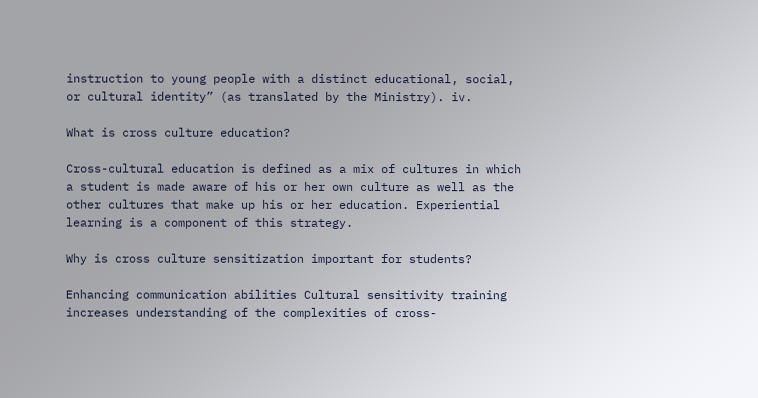instruction to young people with a distinct educational, social, or cultural identity” (as translated by the Ministry). iv.

What is cross culture education?

Cross-cultural education is defined as a mix of cultures in which a student is made aware of his or her own culture as well as the other cultures that make up his or her education. Experiential learning is a component of this strategy.

Why is cross culture sensitization important for students?

Enhancing communication abilities Cultural sensitivity training increases understanding of the complexities of cross-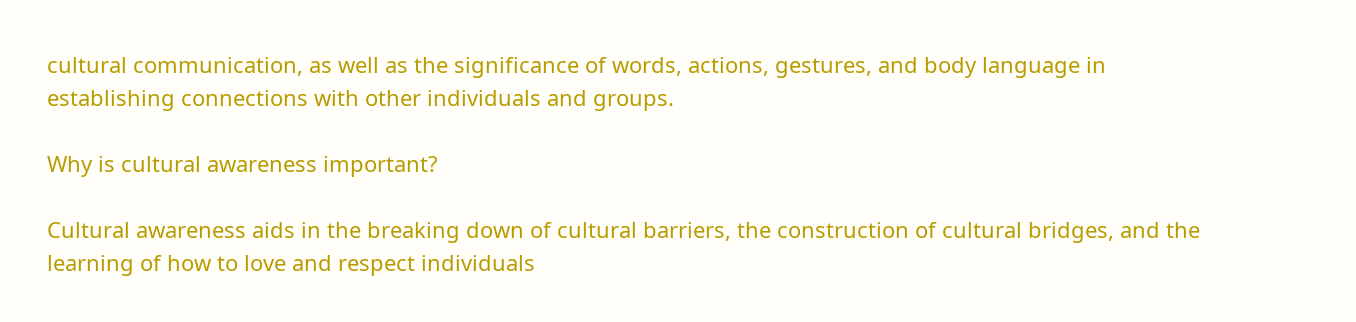cultural communication, as well as the significance of words, actions, gestures, and body language in establishing connections with other individuals and groups.

Why is cultural awareness important?

Cultural awareness aids in the breaking down of cultural barriers, the construction of cultural bridges, and the learning of how to love and respect individuals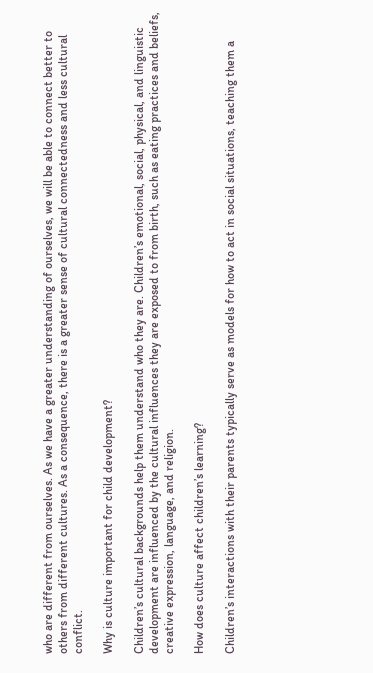who are different from ourselves. As we have a greater understanding of ourselves, we will be able to connect better to others from different cultures. As a consequence, there is a greater sense of cultural connectedness and less cultural conflict.

Why is culture important for child development?

Children’s cultural backgrounds help them understand who they are. Children’s emotional, social, physical, and linguistic development are influenced by the cultural influences they are exposed to from birth, such as eating practices and beliefs, creative expression, language, and religion.

How does culture affect children’s learning?

Children’s interactions with their parents typically serve as models for how to act in social situations, teaching them a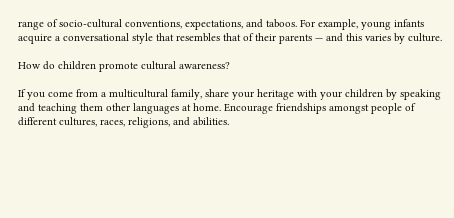range of socio-cultural conventions, expectations, and taboos. For example, young infants acquire a conversational style that resembles that of their parents — and this varies by culture.

How do children promote cultural awareness?

If you come from a multicultural family, share your heritage with your children by speaking and teaching them other languages at home. Encourage friendships amongst people of different cultures, races, religions, and abilities.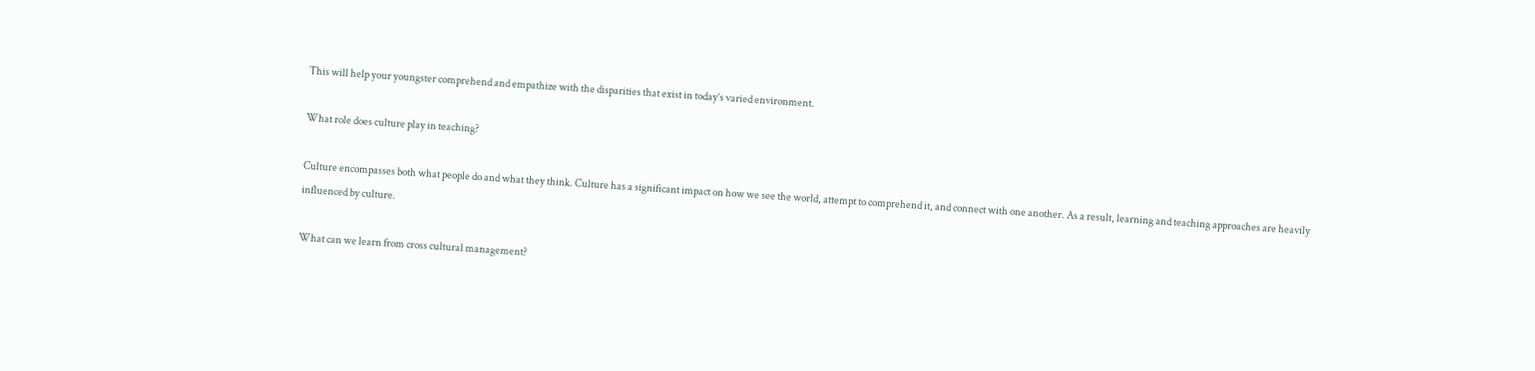This will help your youngster comprehend and empathize with the disparities that exist in today’s varied environment.

What role does culture play in teaching?

Culture encompasses both what people do and what they think. Culture has a significant impact on how we see the world, attempt to comprehend it, and connect with one another. As a result, learning and teaching approaches are heavily influenced by culture.

What can we learn from cross cultural management?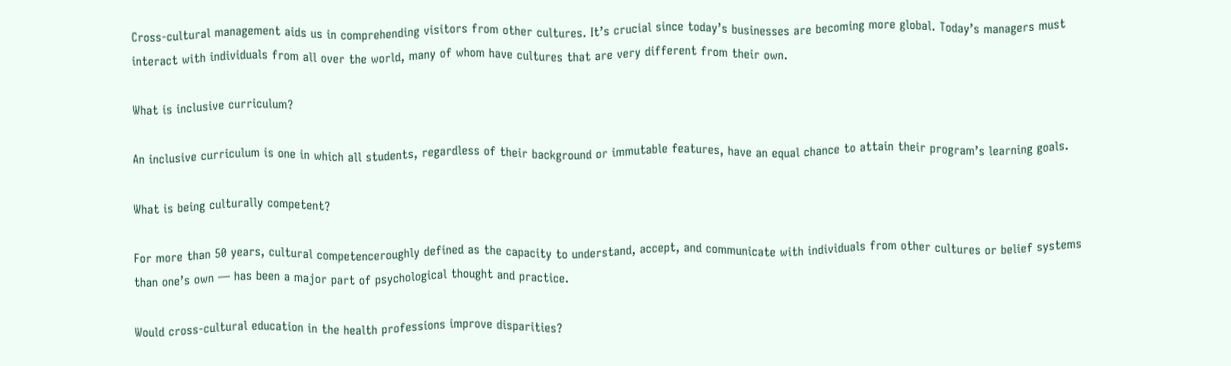Cross-cultural management aids us in comprehending visitors from other cultures. It’s crucial since today’s businesses are becoming more global. Today’s managers must interact with individuals from all over the world, many of whom have cultures that are very different from their own.

What is inclusive curriculum?

An inclusive curriculum is one in which all students, regardless of their background or immutable features, have an equal chance to attain their program’s learning goals.

What is being culturally competent?

For more than 50 years, cultural competenceroughly defined as the capacity to understand, accept, and communicate with individuals from other cultures or belief systems than one’s own — has been a major part of psychological thought and practice.

Would cross-cultural education in the health professions improve disparities?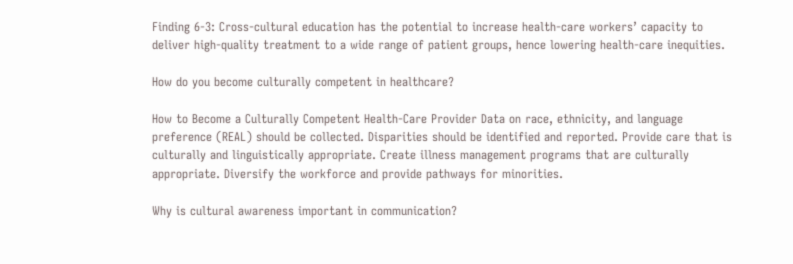Finding 6-3: Cross-cultural education has the potential to increase health-care workers’ capacity to deliver high-quality treatment to a wide range of patient groups, hence lowering health-care inequities.

How do you become culturally competent in healthcare?

How to Become a Culturally Competent Health-Care Provider Data on race, ethnicity, and language preference (REAL) should be collected. Disparities should be identified and reported. Provide care that is culturally and linguistically appropriate. Create illness management programs that are culturally appropriate. Diversify the workforce and provide pathways for minorities.

Why is cultural awareness important in communication?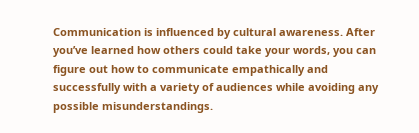Communication is influenced by cultural awareness. After you’ve learned how others could take your words, you can figure out how to communicate empathically and successfully with a variety of audiences while avoiding any possible misunderstandings.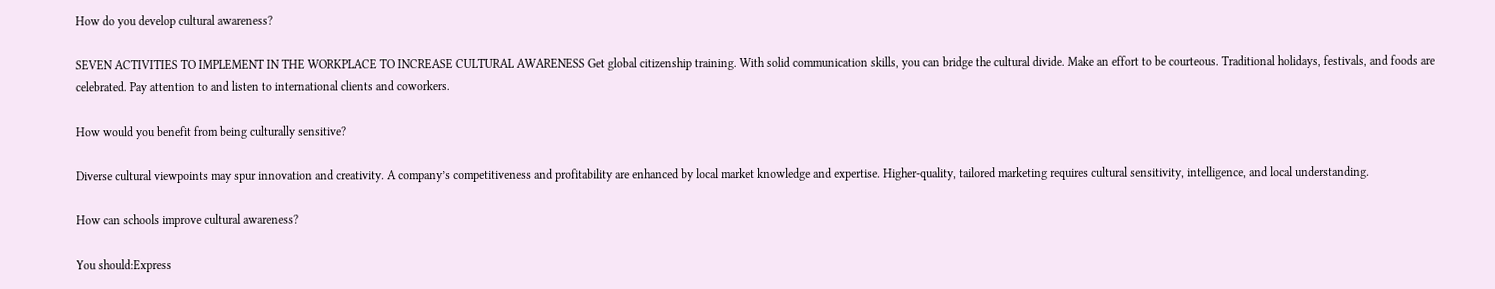How do you develop cultural awareness?

SEVEN ACTIVITIES TO IMPLEMENT IN THE WORKPLACE TO INCREASE CULTURAL AWARENESS Get global citizenship training. With solid communication skills, you can bridge the cultural divide. Make an effort to be courteous. Traditional holidays, festivals, and foods are celebrated. Pay attention to and listen to international clients and coworkers.

How would you benefit from being culturally sensitive?

Diverse cultural viewpoints may spur innovation and creativity. A company’s competitiveness and profitability are enhanced by local market knowledge and expertise. Higher-quality, tailored marketing requires cultural sensitivity, intelligence, and local understanding.

How can schools improve cultural awareness?

You should:Express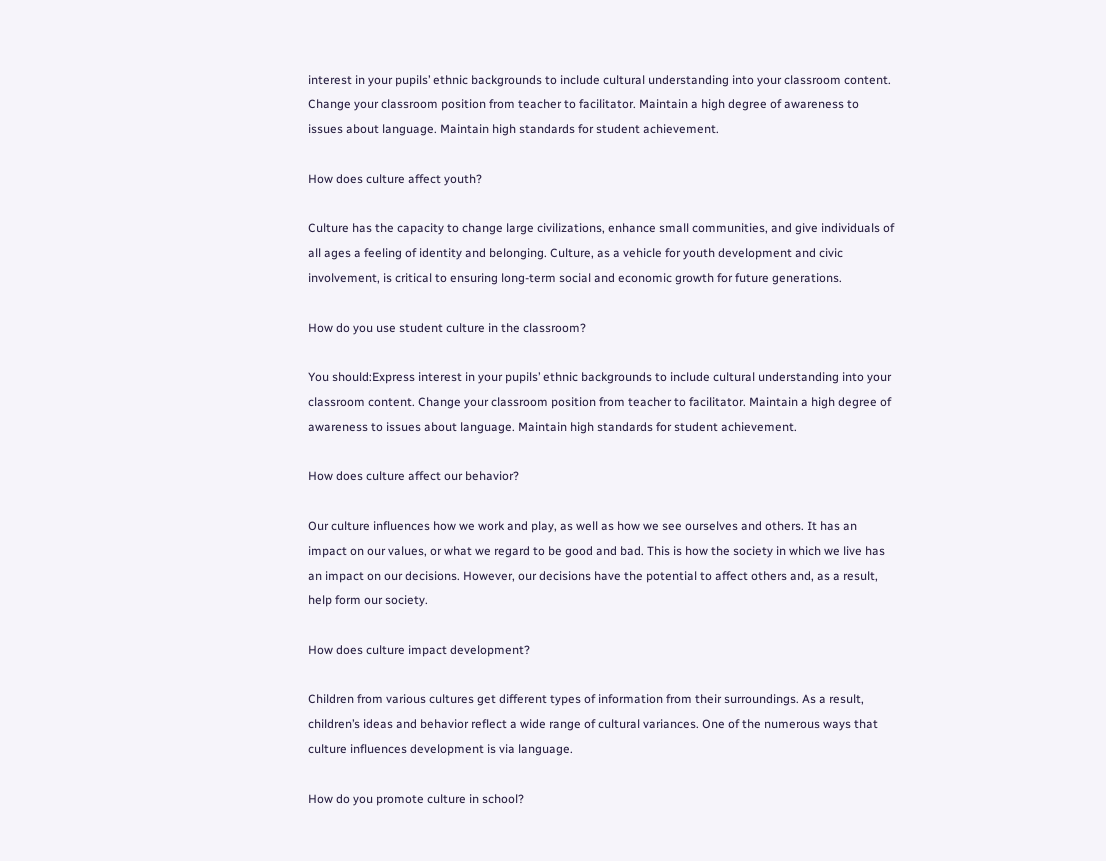interest in your pupils’ ethnic backgrounds to include cultural understanding into your classroom content. Change your classroom position from teacher to facilitator. Maintain a high degree of awareness to issues about language. Maintain high standards for student achievement.

How does culture affect youth?

Culture has the capacity to change large civilizations, enhance small communities, and give individuals of all ages a feeling of identity and belonging. Culture, as a vehicle for youth development and civic involvement, is critical to ensuring long-term social and economic growth for future generations.

How do you use student culture in the classroom?

You should:Express interest in your pupils’ ethnic backgrounds to include cultural understanding into your classroom content. Change your classroom position from teacher to facilitator. Maintain a high degree of awareness to issues about language. Maintain high standards for student achievement.

How does culture affect our behavior?

Our culture influences how we work and play, as well as how we see ourselves and others. It has an impact on our values, or what we regard to be good and bad. This is how the society in which we live has an impact on our decisions. However, our decisions have the potential to affect others and, as a result, help form our society.

How does culture impact development?

Children from various cultures get different types of information from their surroundings. As a result, children’s ideas and behavior reflect a wide range of cultural variances. One of the numerous ways that culture influences development is via language.

How do you promote culture in school?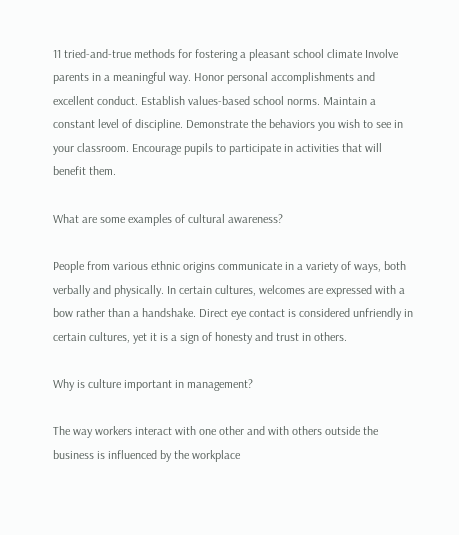11 tried-and-true methods for fostering a pleasant school climate Involve parents in a meaningful way. Honor personal accomplishments and excellent conduct. Establish values-based school norms. Maintain a constant level of discipline. Demonstrate the behaviors you wish to see in your classroom. Encourage pupils to participate in activities that will benefit them.

What are some examples of cultural awareness?

People from various ethnic origins communicate in a variety of ways, both verbally and physically. In certain cultures, welcomes are expressed with a bow rather than a handshake. Direct eye contact is considered unfriendly in certain cultures, yet it is a sign of honesty and trust in others.

Why is culture important in management?

The way workers interact with one other and with others outside the business is influenced by the workplace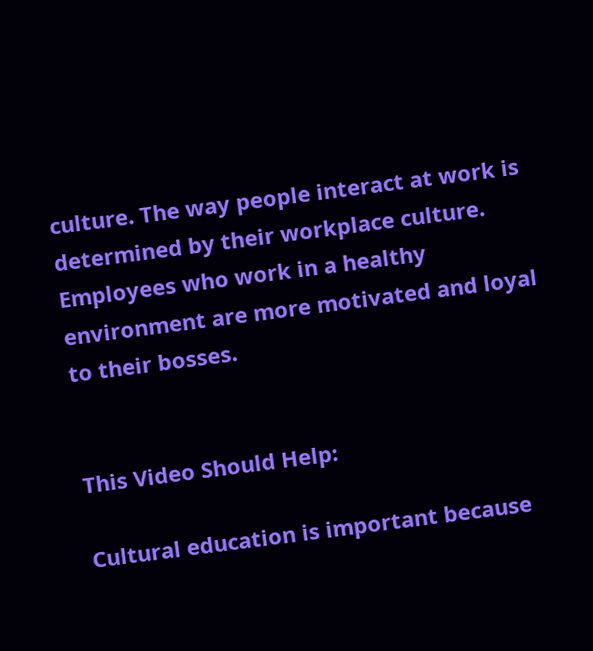culture. The way people interact at work is determined by their workplace culture. Employees who work in a healthy environment are more motivated and loyal to their bosses.


This Video Should Help:

Cultural education is important because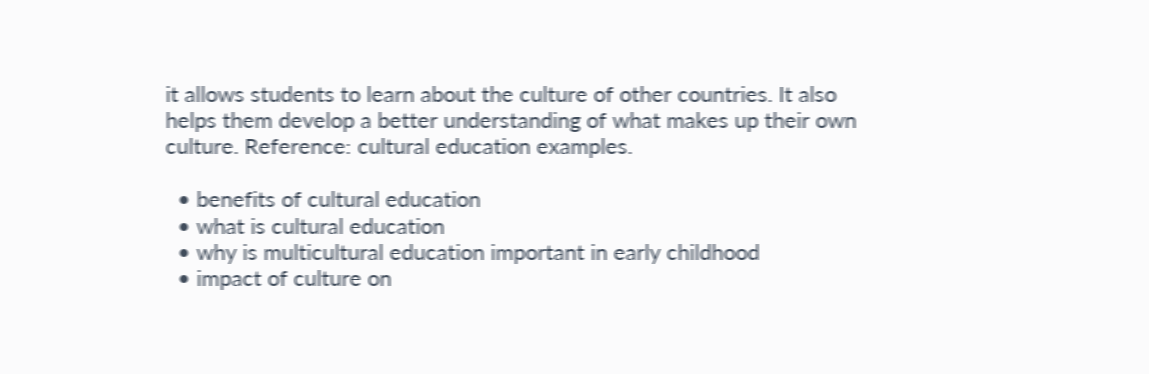it allows students to learn about the culture of other countries. It also helps them develop a better understanding of what makes up their own culture. Reference: cultural education examples.

  • benefits of cultural education
  • what is cultural education
  • why is multicultural education important in early childhood
  • impact of culture on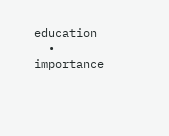education
  • importance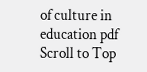of culture in education pdf
Scroll to Top